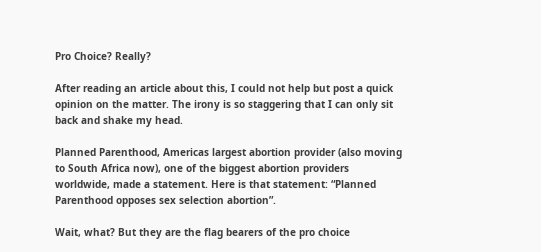Pro Choice? Really?

After reading an article about this, I could not help but post a quick opinion on the matter. The irony is so staggering that I can only sit back and shake my head.

Planned Parenthood, Americas largest abortion provider (also moving to South Africa now), one of the biggest abortion providers worldwide, made a statement. Here is that statement: “Planned Parenthood opposes sex selection abortion”.

Wait, what? But they are the flag bearers of the pro choice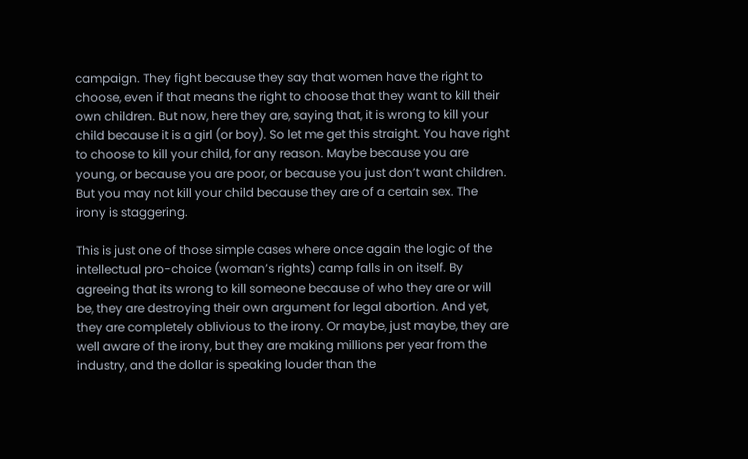campaign. They fight because they say that women have the right to choose, even if that means the right to choose that they want to kill their own children. But now, here they are, saying that, it is wrong to kill your child because it is a girl (or boy). So let me get this straight. You have right to choose to kill your child, for any reason. Maybe because you are young, or because you are poor, or because you just don’t want children. But you may not kill your child because they are of a certain sex. The irony is staggering.

This is just one of those simple cases where once again the logic of the intellectual pro-choice (woman’s rights) camp falls in on itself. By agreeing that its wrong to kill someone because of who they are or will be, they are destroying their own argument for legal abortion. And yet, they are completely oblivious to the irony. Or maybe, just maybe, they are well aware of the irony, but they are making millions per year from the industry, and the dollar is speaking louder than the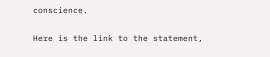conscience.

Here is the link to the statement,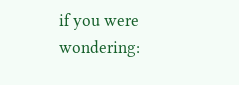if you were wondering: